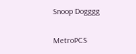Snoop Dogggg

MetroPCS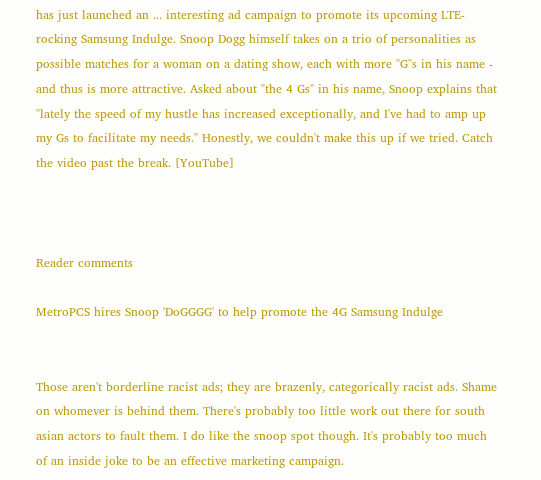has just launched an ... interesting ad campaign to promote its upcoming LTE-rocking Samsung Indulge. Snoop Dogg himself takes on a trio of personalities as possible matches for a woman on a dating show, each with more "G"s in his name - and thus is more attractive. Asked about "the 4 Gs" in his name, Snoop explains that "lately the speed of my hustle has increased exceptionally, and I've had to amp up my Gs to facilitate my needs." Honestly, we couldn't make this up if we tried. Catch the video past the break. [YouTube]



Reader comments

MetroPCS hires Snoop 'DoGGGG' to help promote the 4G Samsung Indulge


Those aren't borderline racist ads; they are brazenly, categorically racist ads. Shame on whomever is behind them. There's probably too little work out there for south asian actors to fault them. I do like the snoop spot though. It's probably too much of an inside joke to be an effective marketing campaign.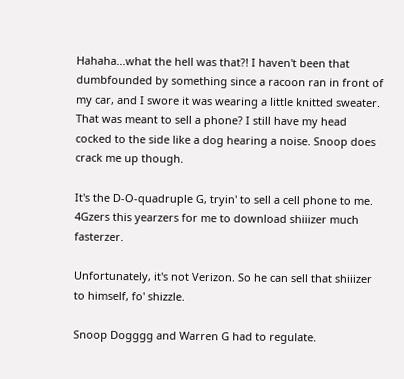Hahaha...what the hell was that?! I haven't been that dumbfounded by something since a racoon ran in front of my car, and I swore it was wearing a little knitted sweater. That was meant to sell a phone? I still have my head cocked to the side like a dog hearing a noise. Snoop does crack me up though.

It's the D-O-quadruple G, tryin' to sell a cell phone to me. 4Gzers this yearzers for me to download shiiizer much fasterzer.

Unfortunately, it's not Verizon. So he can sell that shiiizer to himself, fo' shizzle.

Snoop Dogggg and Warren G had to regulate.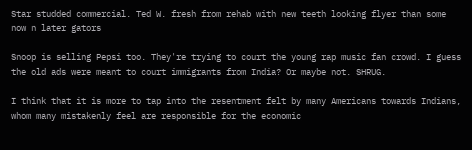Star studded commercial. Ted W. fresh from rehab with new teeth looking flyer than some now n later gators

Snoop is selling Pepsi too. They're trying to court the young rap music fan crowd. I guess the old ads were meant to court immigrants from India? Or maybe not. SHRUG.

I think that it is more to tap into the resentment felt by many Americans towards Indians, whom many mistakenly feel are responsible for the economic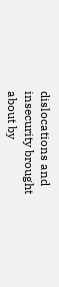dislocations and insecurity brought about by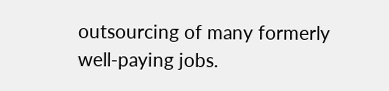outsourcing of many formerly well-paying jobs.